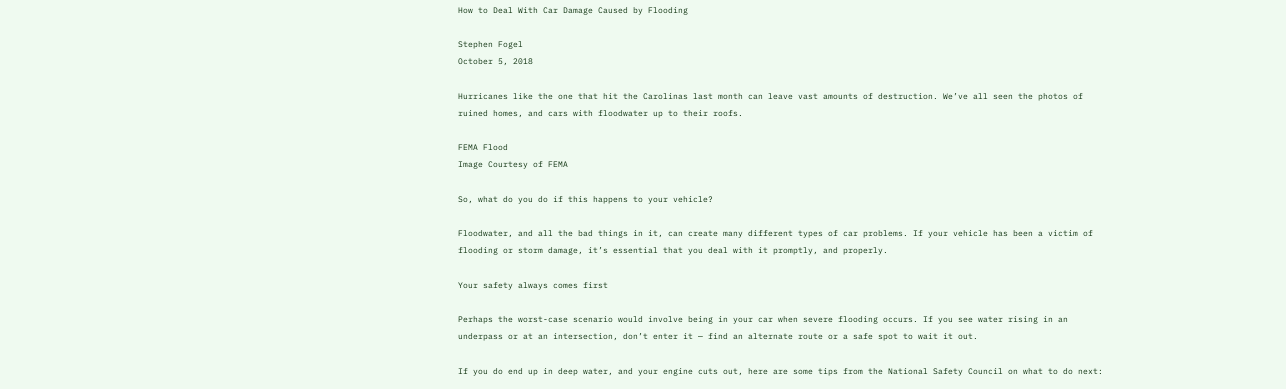How to Deal With Car Damage Caused by Flooding

Stephen Fogel
October 5, 2018

Hurricanes like the one that hit the Carolinas last month can leave vast amounts of destruction. We’ve all seen the photos of ruined homes, and cars with floodwater up to their roofs.

FEMA Flood
Image Courtesy of FEMA

So, what do you do if this happens to your vehicle?

Floodwater, and all the bad things in it, can create many different types of car problems. If your vehicle has been a victim of flooding or storm damage, it’s essential that you deal with it promptly, and properly.

Your safety always comes first

Perhaps the worst-case scenario would involve being in your car when severe flooding occurs. If you see water rising in an underpass or at an intersection, don’t enter it — find an alternate route or a safe spot to wait it out.

If you do end up in deep water, and your engine cuts out, here are some tips from the National Safety Council on what to do next: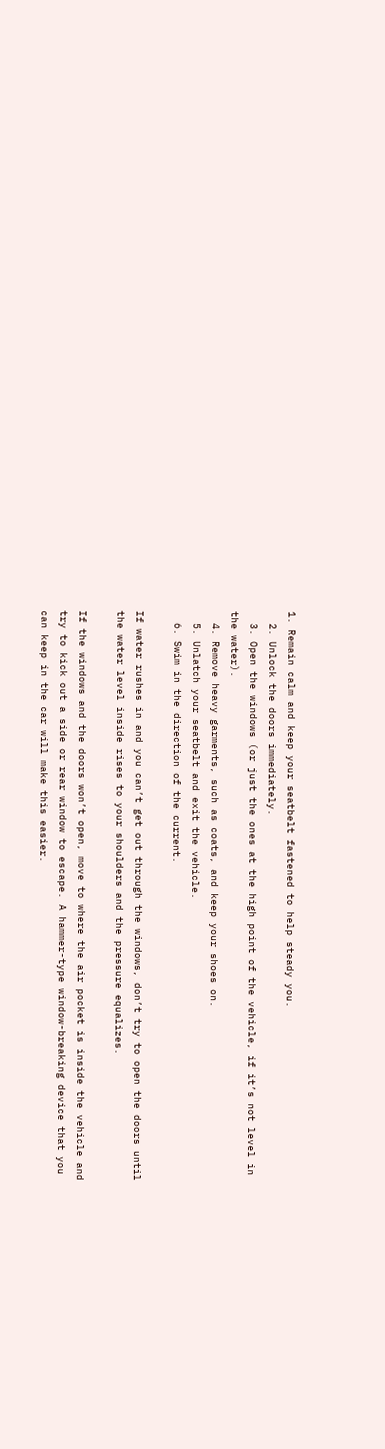1. Remain calm and keep your seatbelt fastened to help steady you.
  2. Unlock the doors immediately.
  3. Open the windows (or just the ones at the high point of the vehicle, if it’s not level in the water).
  4. Remove heavy garments, such as coats, and keep your shoes on.
  5. Unlatch your seatbelt and exit the vehicle.
  6. Swim in the direction of the current.

If water rushes in and you can’t get out through the windows, don’t try to open the doors until the water level inside rises to your shoulders and the pressure equalizes.

If the windows and the doors won’t open, move to where the air pocket is inside the vehicle and try to kick out a side or rear window to escape. A hammer-type window-breaking device that you can keep in the car will make this easier.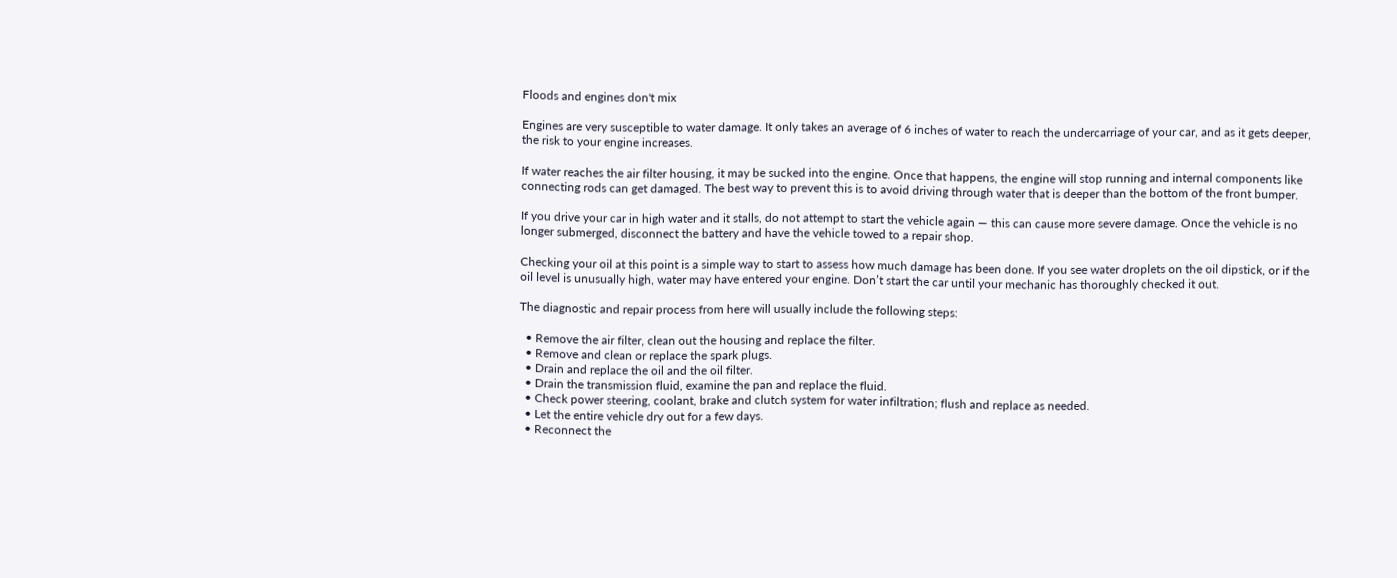Floods and engines don't mix

Engines are very susceptible to water damage. It only takes an average of 6 inches of water to reach the undercarriage of your car, and as it gets deeper, the risk to your engine increases.

If water reaches the air filter housing, it may be sucked into the engine. Once that happens, the engine will stop running and internal components like connecting rods can get damaged. The best way to prevent this is to avoid driving through water that is deeper than the bottom of the front bumper.

If you drive your car in high water and it stalls, do not attempt to start the vehicle again — this can cause more severe damage. Once the vehicle is no longer submerged, disconnect the battery and have the vehicle towed to a repair shop.

Checking your oil at this point is a simple way to start to assess how much damage has been done. If you see water droplets on the oil dipstick, or if the oil level is unusually high, water may have entered your engine. Don’t start the car until your mechanic has thoroughly checked it out.

The diagnostic and repair process from here will usually include the following steps:

  • Remove the air filter, clean out the housing and replace the filter.
  • Remove and clean or replace the spark plugs.
  • Drain and replace the oil and the oil filter.
  • Drain the transmission fluid, examine the pan and replace the fluid.
  • Check power steering, coolant, brake and clutch system for water infiltration; flush and replace as needed.
  • Let the entire vehicle dry out for a few days.
  • Reconnect the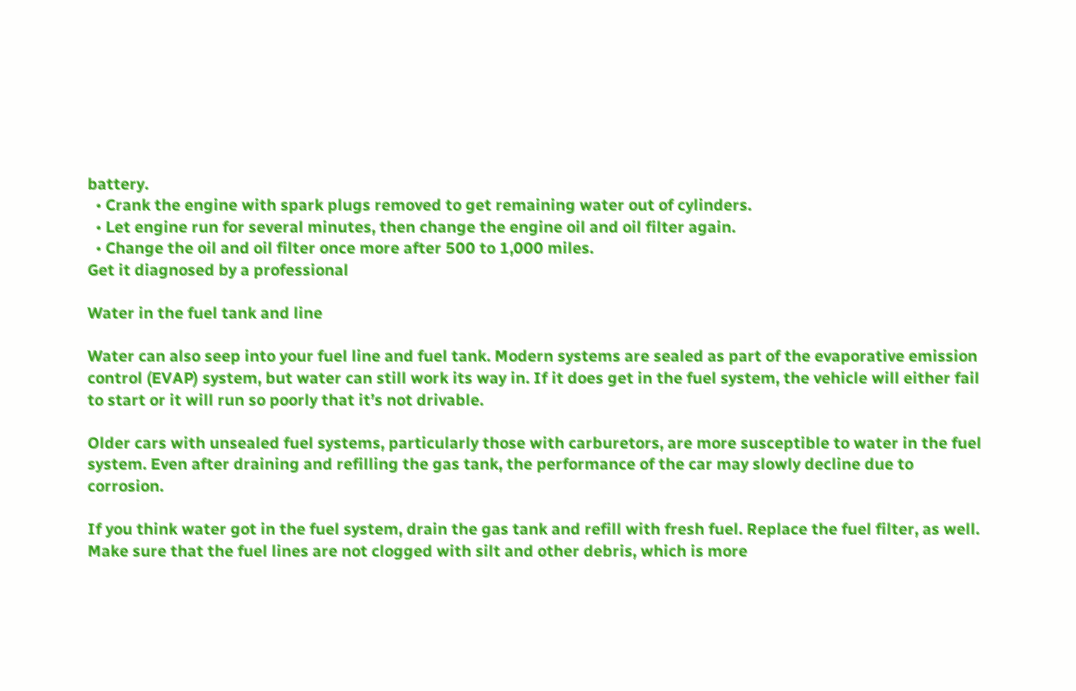battery.
  • Crank the engine with spark plugs removed to get remaining water out of cylinders.
  • Let engine run for several minutes, then change the engine oil and oil filter again.
  • Change the oil and oil filter once more after 500 to 1,000 miles.
Get it diagnosed by a professional

Water in the fuel tank and line

Water can also seep into your fuel line and fuel tank. Modern systems are sealed as part of the evaporative emission control (EVAP) system, but water can still work its way in. If it does get in the fuel system, the vehicle will either fail to start or it will run so poorly that it’s not drivable.

Older cars with unsealed fuel systems, particularly those with carburetors, are more susceptible to water in the fuel system. Even after draining and refilling the gas tank, the performance of the car may slowly decline due to corrosion.

If you think water got in the fuel system, drain the gas tank and refill with fresh fuel. Replace the fuel filter, as well. Make sure that the fuel lines are not clogged with silt and other debris, which is more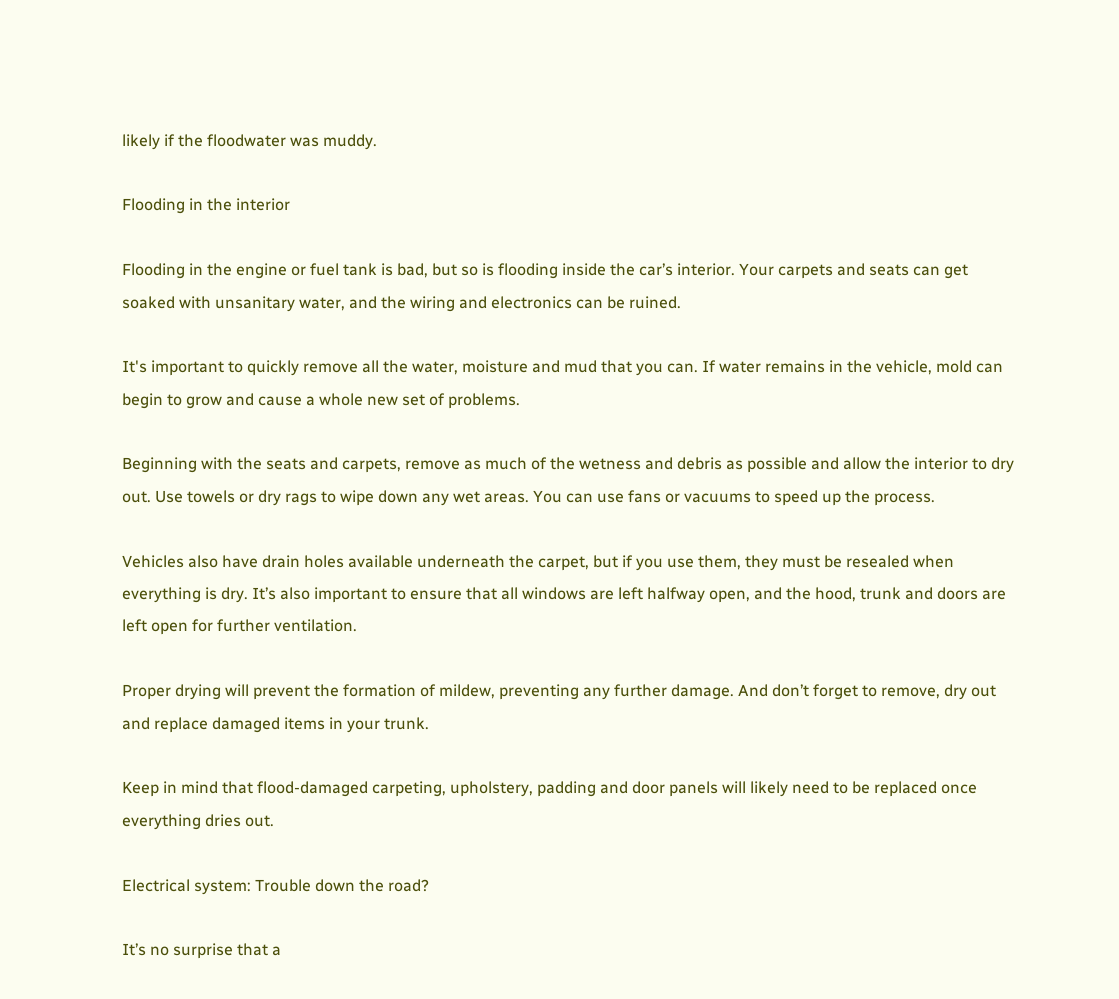likely if the floodwater was muddy.

Flooding in the interior

Flooding in the engine or fuel tank is bad, but so is flooding inside the car’s interior. Your carpets and seats can get soaked with unsanitary water, and the wiring and electronics can be ruined.

It's important to quickly remove all the water, moisture and mud that you can. If water remains in the vehicle, mold can begin to grow and cause a whole new set of problems.

Beginning with the seats and carpets, remove as much of the wetness and debris as possible and allow the interior to dry out. Use towels or dry rags to wipe down any wet areas. You can use fans or vacuums to speed up the process.

Vehicles also have drain holes available underneath the carpet, but if you use them, they must be resealed when everything is dry. It’s also important to ensure that all windows are left halfway open, and the hood, trunk and doors are left open for further ventilation.

Proper drying will prevent the formation of mildew, preventing any further damage. And don’t forget to remove, dry out and replace damaged items in your trunk.

Keep in mind that flood-damaged carpeting, upholstery, padding and door panels will likely need to be replaced once everything dries out.

Electrical system: Trouble down the road?

It’s no surprise that a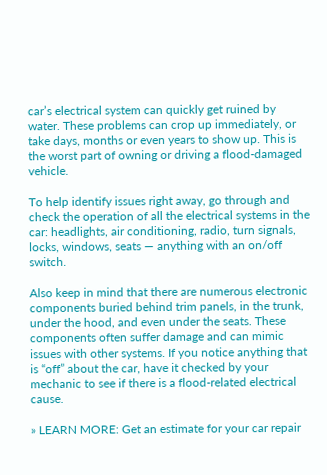car’s electrical system can quickly get ruined by water. These problems can crop up immediately, or take days, months or even years to show up. This is the worst part of owning or driving a flood-damaged vehicle.

To help identify issues right away, go through and check the operation of all the electrical systems in the car: headlights, air conditioning, radio, turn signals, locks, windows, seats — anything with an on/off switch.

Also keep in mind that there are numerous electronic components buried behind trim panels, in the trunk, under the hood, and even under the seats. These components often suffer damage and can mimic issues with other systems. If you notice anything that is “off” about the car, have it checked by your mechanic to see if there is a flood-related electrical cause.

» LEARN MORE: Get an estimate for your car repair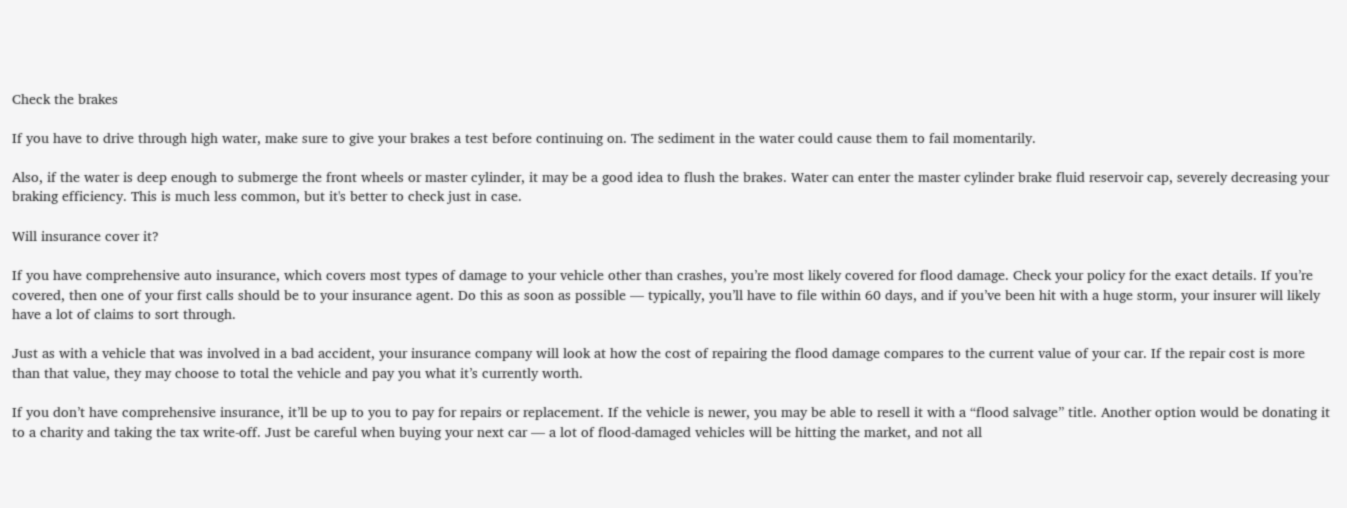Check the brakes

If you have to drive through high water, make sure to give your brakes a test before continuing on. The sediment in the water could cause them to fail momentarily.

Also, if the water is deep enough to submerge the front wheels or master cylinder, it may be a good idea to flush the brakes. Water can enter the master cylinder brake fluid reservoir cap, severely decreasing your braking efficiency. This is much less common, but it's better to check just in case.

Will insurance cover it?

If you have comprehensive auto insurance, which covers most types of damage to your vehicle other than crashes, you’re most likely covered for flood damage. Check your policy for the exact details. If you’re covered, then one of your first calls should be to your insurance agent. Do this as soon as possible — typically, you’ll have to file within 60 days, and if you’ve been hit with a huge storm, your insurer will likely have a lot of claims to sort through.

Just as with a vehicle that was involved in a bad accident, your insurance company will look at how the cost of repairing the flood damage compares to the current value of your car. If the repair cost is more than that value, they may choose to total the vehicle and pay you what it’s currently worth.

If you don’t have comprehensive insurance, it’ll be up to you to pay for repairs or replacement. If the vehicle is newer, you may be able to resell it with a “flood salvage” title. Another option would be donating it to a charity and taking the tax write-off. Just be careful when buying your next car — a lot of flood-damaged vehicles will be hitting the market, and not all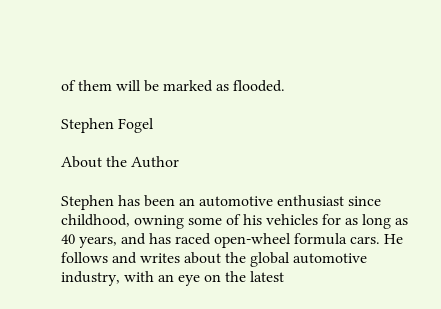of them will be marked as flooded.

Stephen Fogel

About the Author

Stephen has been an automotive enthusiast since childhood, owning some of his vehicles for as long as 40 years, and has raced open-wheel formula cars. He follows and writes about the global automotive industry, with an eye on the latest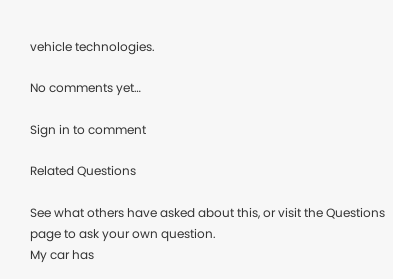vehicle technologies.

No comments yet…

Sign in to comment

Related Questions

See what others have asked about this, or visit the Questions page to ask your own question.
My car has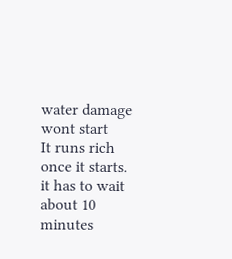water damage wont start
It runs rich once it starts. it has to wait about 10 minutes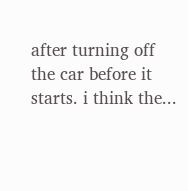after turning off the car before it starts. i think the...